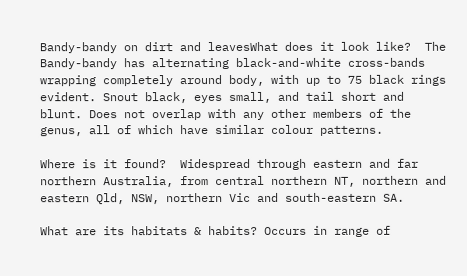Bandy-bandy on dirt and leavesWhat does it look like?  The Bandy-bandy has alternating black-and-white cross-bands wrapping completely around body, with up to 75 black rings evident. Snout black, eyes small, and tail short and blunt. Does not overlap with any other members of the genus, all of which have similar colour patterns.

Where is it found?  Widespread through eastern and far northern Australia, from central northern NT, northern and eastern Qld, NSW, northern Vic and south-eastern SA.

What are its habitats & habits? Occurs in range of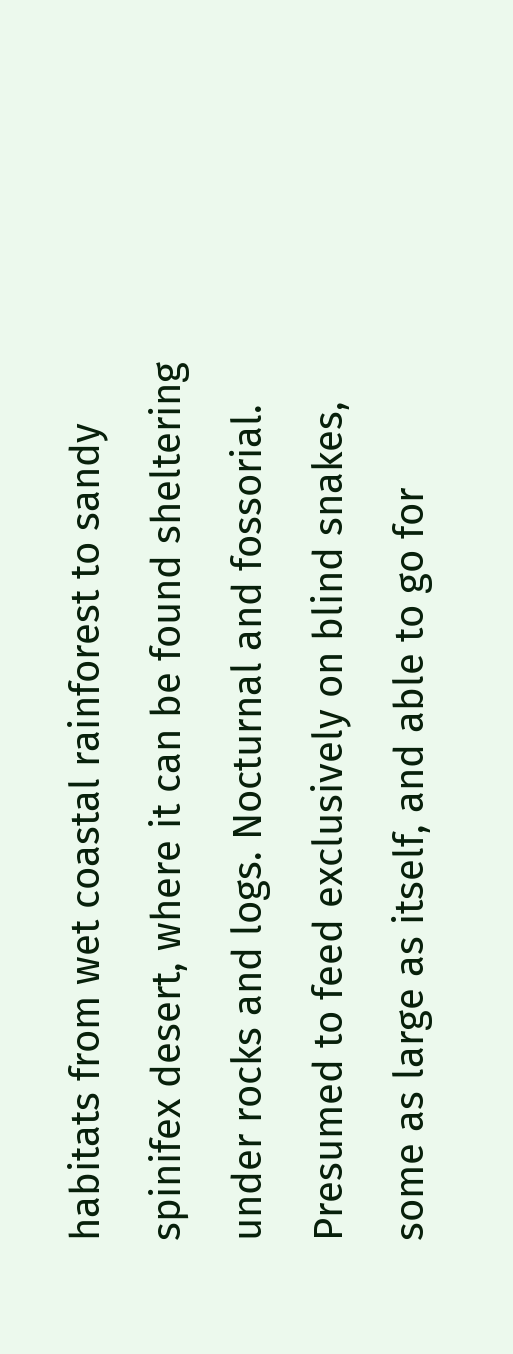habitats from wet coastal rainforest to sandy spinifex desert, where it can be found sheltering under rocks and logs. Nocturnal and fossorial. Presumed to feed exclusively on blind snakes, some as large as itself, and able to go for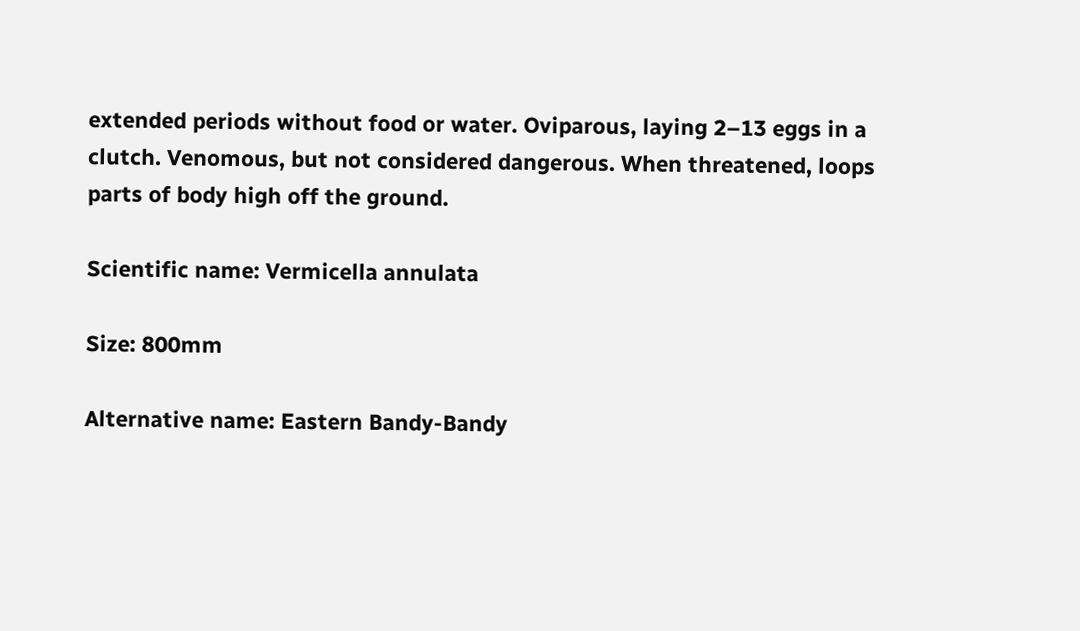extended periods without food or water. Oviparous, laying 2–13 eggs in a clutch. Venomous, but not considered dangerous. When threatened, loops parts of body high off the ground.

Scientific name: Vermicella annulata

Size: 800mm

Alternative name: Eastern Bandy-Bandy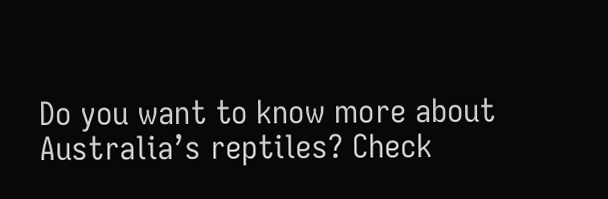Do you want to know more about Australia’s reptiles? Check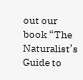out our book “The Naturalist’s Guide to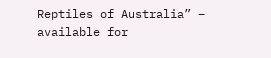Reptiles of Australia” – available for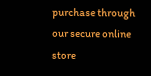purchase through our secure online store